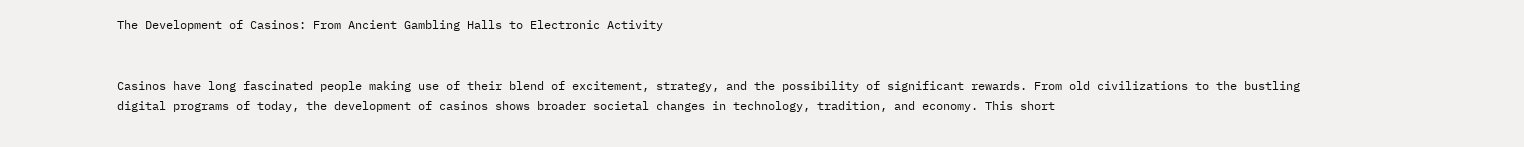The Development of Casinos: From Ancient Gambling Halls to Electronic Activity


Casinos have long fascinated people making use of their blend of excitement, strategy, and the possibility of significant rewards. From old civilizations to the bustling digital programs of today, the development of casinos shows broader societal changes in technology, tradition, and economy. This short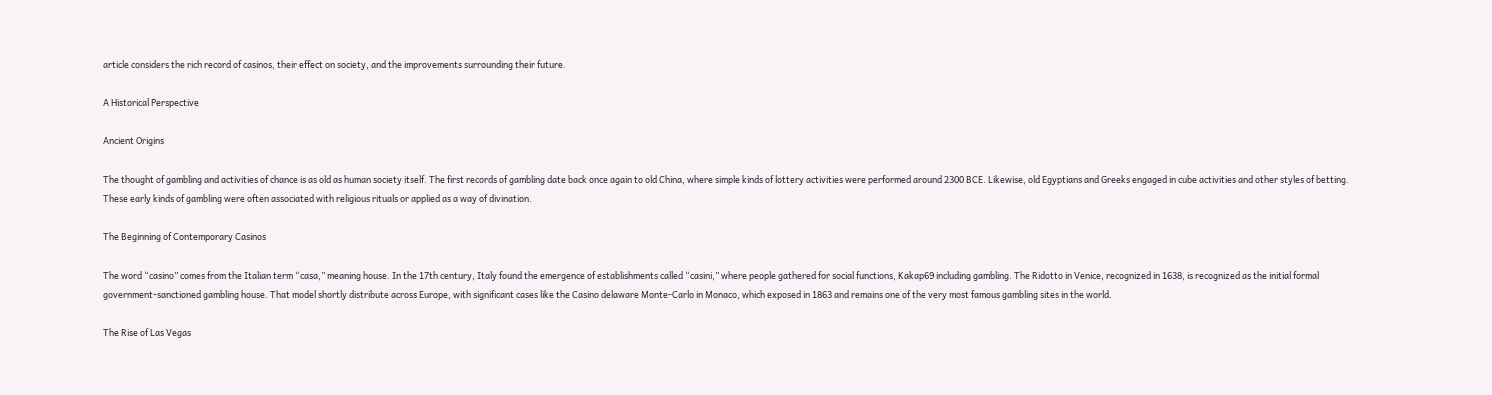article considers the rich record of casinos, their effect on society, and the improvements surrounding their future.

A Historical Perspective

Ancient Origins

The thought of gambling and activities of chance is as old as human society itself. The first records of gambling date back once again to old China, where simple kinds of lottery activities were performed around 2300 BCE. Likewise, old Egyptians and Greeks engaged in cube activities and other styles of betting. These early kinds of gambling were often associated with religious rituals or applied as a way of divination.

The Beginning of Contemporary Casinos

The word “casino” comes from the Italian term “casa,” meaning house. In the 17th century, Italy found the emergence of establishments called “casini,” where people gathered for social functions, Kakap69 including gambling. The Ridotto in Venice, recognized in 1638, is recognized as the initial formal government-sanctioned gambling house. That model shortly distribute across Europe, with significant cases like the Casino delaware Monte-Carlo in Monaco, which exposed in 1863 and remains one of the very most famous gambling sites in the world.

The Rise of Las Vegas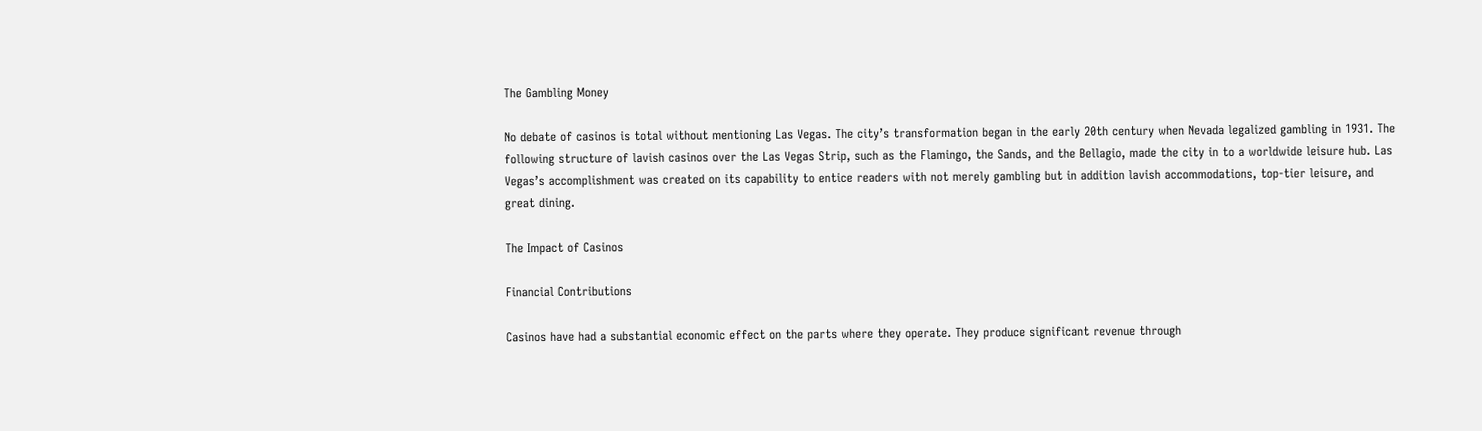The Gambling Money

No debate of casinos is total without mentioning Las Vegas. The city’s transformation began in the early 20th century when Nevada legalized gambling in 1931. The following structure of lavish casinos over the Las Vegas Strip, such as the Flamingo, the Sands, and the Bellagio, made the city in to a worldwide leisure hub. Las Vegas’s accomplishment was created on its capability to entice readers with not merely gambling but in addition lavish accommodations, top-tier leisure, and great dining.

The Impact of Casinos

Financial Contributions

Casinos have had a substantial economic effect on the parts where they operate. They produce significant revenue through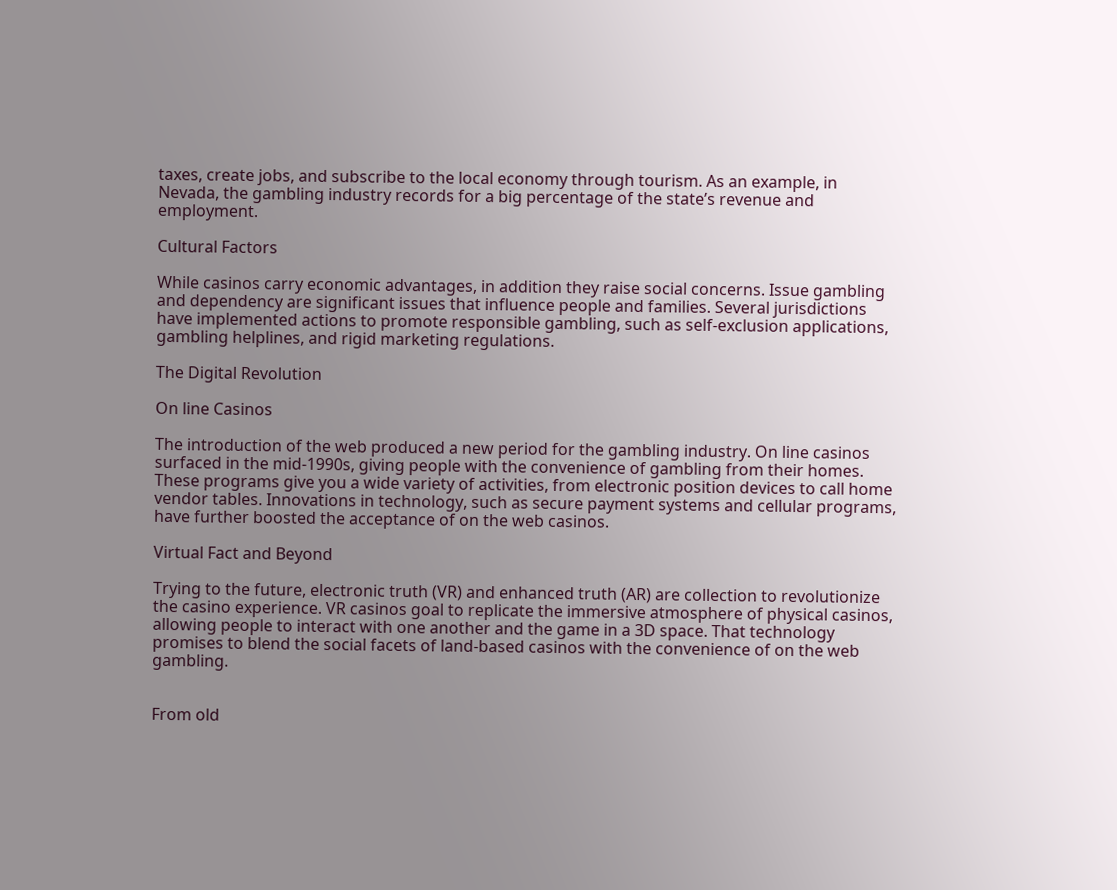taxes, create jobs, and subscribe to the local economy through tourism. As an example, in Nevada, the gambling industry records for a big percentage of the state’s revenue and employment.

Cultural Factors

While casinos carry economic advantages, in addition they raise social concerns. Issue gambling and dependency are significant issues that influence people and families. Several jurisdictions have implemented actions to promote responsible gambling, such as self-exclusion applications, gambling helplines, and rigid marketing regulations.

The Digital Revolution

On line Casinos

The introduction of the web produced a new period for the gambling industry. On line casinos surfaced in the mid-1990s, giving people with the convenience of gambling from their homes. These programs give you a wide variety of activities, from electronic position devices to call home vendor tables. Innovations in technology, such as secure payment systems and cellular programs, have further boosted the acceptance of on the web casinos.

Virtual Fact and Beyond

Trying to the future, electronic truth (VR) and enhanced truth (AR) are collection to revolutionize the casino experience. VR casinos goal to replicate the immersive atmosphere of physical casinos, allowing people to interact with one another and the game in a 3D space. That technology promises to blend the social facets of land-based casinos with the convenience of on the web gambling.


From old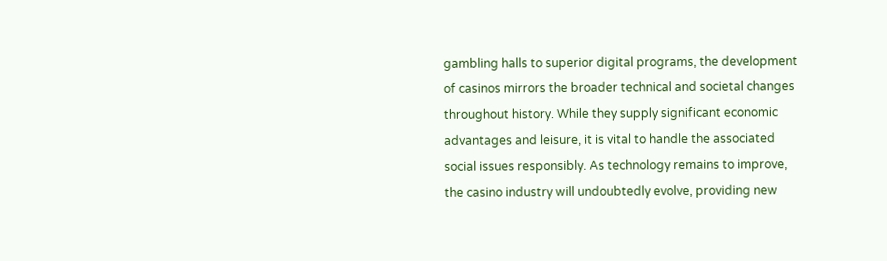gambling halls to superior digital programs, the development of casinos mirrors the broader technical and societal changes throughout history. While they supply significant economic advantages and leisure, it is vital to handle the associated social issues responsibly. As technology remains to improve, the casino industry will undoubtedly evolve, providing new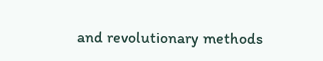and revolutionary methods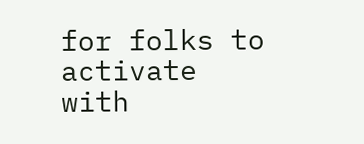for folks to activate with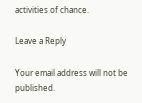activities of chance.

Leave a Reply

Your email address will not be published.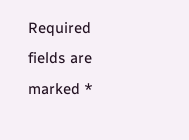Required fields are marked *